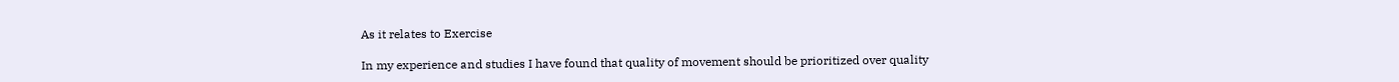As it relates to Exercise

In my experience and studies I have found that quality of movement should be prioritized over quality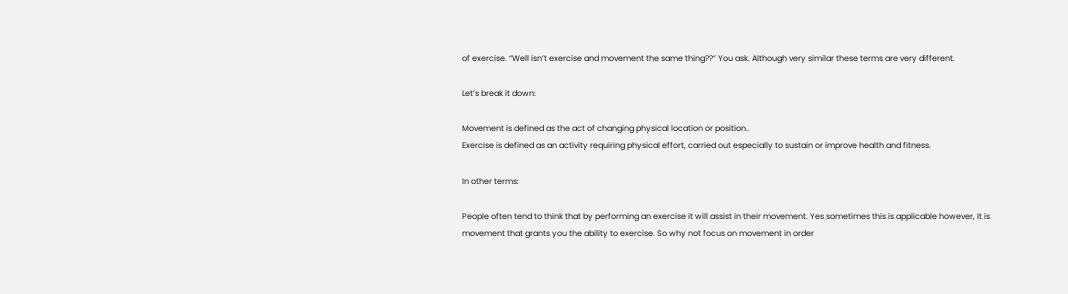of exercise. “Well isn’t exercise and movement the same thing??” You ask. Although very similar these terms are very different.

Let’s break it down:

Movement is defined as the act of changing physical location or position..
Exercise is defined as an activity requiring physical effort, carried out especially to sustain or improve health and fitness.

In other terms:

People often tend to think that by performing an exercise it will assist in their movement. Yes sometimes this is applicable however, It is movement that grants you the ability to exercise. So why not focus on movement in order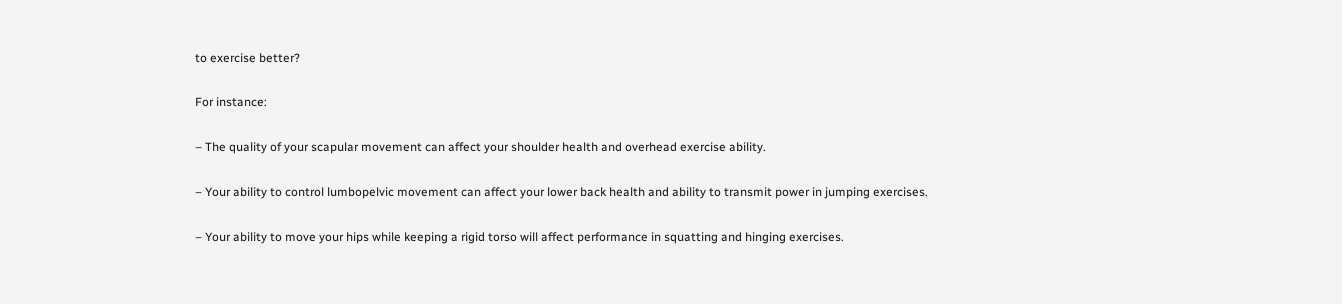to exercise better?

For instance:

– The quality of your scapular movement can affect your shoulder health and overhead exercise ability.

– Your ability to control lumbopelvic movement can affect your lower back health and ability to transmit power in jumping exercises.

– Your ability to move your hips while keeping a rigid torso will affect performance in squatting and hinging exercises.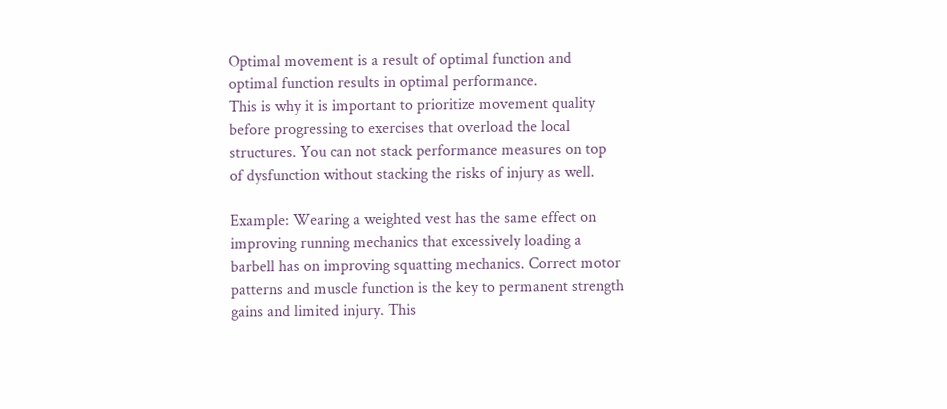Optimal movement is a result of optimal function and optimal function results in optimal performance.
This is why it is important to prioritize movement quality before progressing to exercises that overload the local structures. You can not stack performance measures on top of dysfunction without stacking the risks of injury as well.

Example: Wearing a weighted vest has the same effect on improving running mechanics that excessively loading a barbell has on improving squatting mechanics. Correct motor patterns and muscle function is the key to permanent strength gains and limited injury. This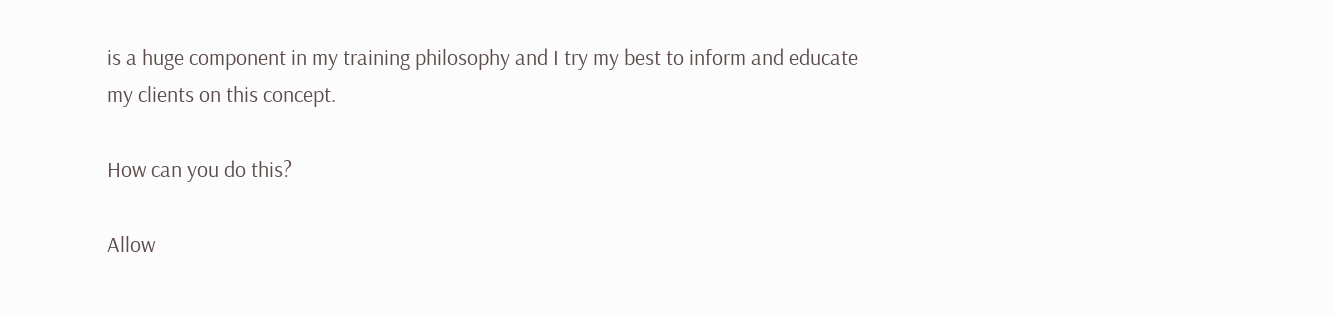is a huge component in my training philosophy and I try my best to inform and educate my clients on this concept.

How can you do this?

Allow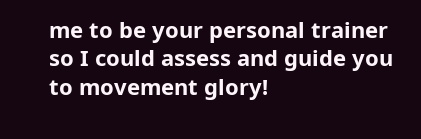me to be your personal trainer so I could assess and guide you to movement glory!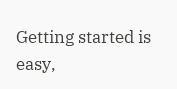Getting started is easy,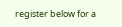register below for a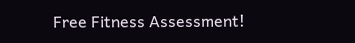Free Fitness Assessment!